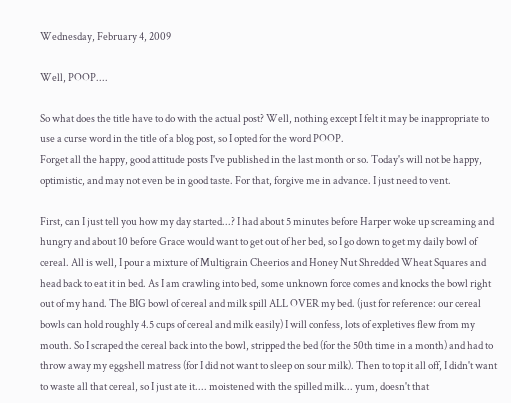Wednesday, February 4, 2009

Well, POOP....

So what does the title have to do with the actual post? Well, nothing except I felt it may be inappropriate to use a curse word in the title of a blog post, so I opted for the word POOP.
Forget all the happy, good attitude posts I've published in the last month or so. Today's will not be happy, optimistic, and may not even be in good taste. For that, forgive me in advance. I just need to vent.

First, can I just tell you how my day started...? I had about 5 minutes before Harper woke up screaming and hungry and about 10 before Grace would want to get out of her bed, so I go down to get my daily bowl of cereal. All is well, I pour a mixture of Multigrain Cheerios and Honey Nut Shredded Wheat Squares and head back to eat it in bed. As I am crawling into bed, some unknown force comes and knocks the bowl right out of my hand. The BIG bowl of cereal and milk spill ALL OVER my bed. (just for reference: our cereal bowls can hold roughly 4.5 cups of cereal and milk easily) I will confess, lots of expletives flew from my mouth. So I scraped the cereal back into the bowl, stripped the bed (for the 50th time in a month) and had to throw away my eggshell matress (for I did not want to sleep on sour milk). Then to top it all off, I didn't want to waste all that cereal, so I just ate it.... moistened with the spilled milk... yum, doesn't that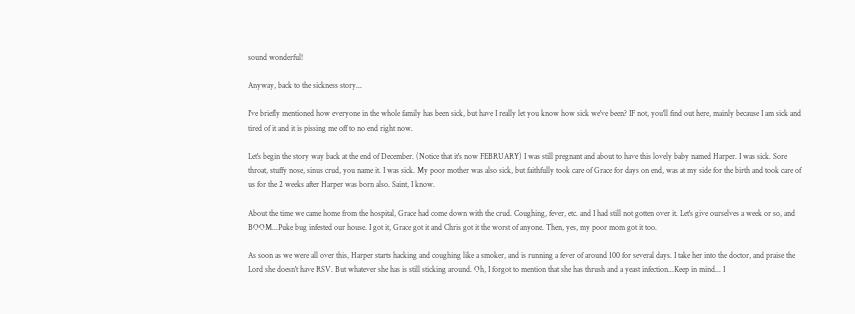sound wonderful!

Anyway, back to the sickness story...

I've briefly mentioned how everyone in the whole family has been sick, but have I really let you know how sick we've been? IF not, you'll find out here, mainly because I am sick and tired of it and it is pissing me off to no end right now.

Let's begin the story way back at the end of December. (Notice that it's now FEBRUARY) I was still pregnant and about to have this lovely baby named Harper. I was sick. Sore throat, stuffy nose, sinus crud, you name it. I was sick. My poor mother was also sick, but faithfully took care of Grace for days on end, was at my side for the birth and took care of us for the 2 weeks after Harper was born also. Saint, I know.

About the time we came home from the hospital, Grace had come down with the crud. Coughing, fever, etc. and I had still not gotten over it. Let's give ourselves a week or so, and BOOM...Puke bug infested our house. I got it, Grace got it and Chris got it the worst of anyone. Then, yes, my poor mom got it too.

As soon as we were all over this, Harper starts hacking and coughing like a smoker, and is running a fever of around 100 for several days. I take her into the doctor, and praise the Lord she doesn't have RSV. But whatever she has is still sticking around. Oh, I forgot to mention that she has thrush and a yeast infection...Keep in mind... I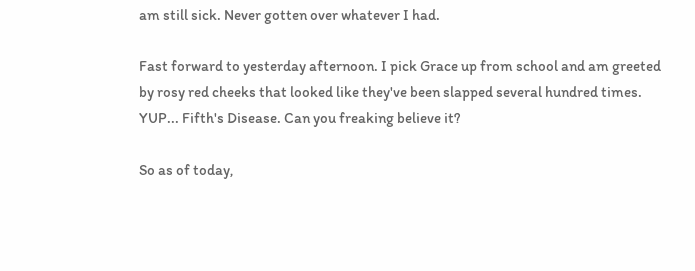am still sick. Never gotten over whatever I had.

Fast forward to yesterday afternoon. I pick Grace up from school and am greeted by rosy red cheeks that looked like they've been slapped several hundred times. YUP... Fifth's Disease. Can you freaking believe it?

So as of today,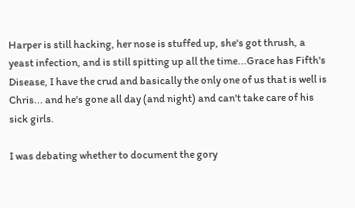Harper is still hacking, her nose is stuffed up, she's got thrush, a yeast infection, and is still spitting up all the time...Grace has Fifth's Disease, I have the crud and basically the only one of us that is well is Chris... and he's gone all day (and night) and can't take care of his sick girls.

I was debating whether to document the gory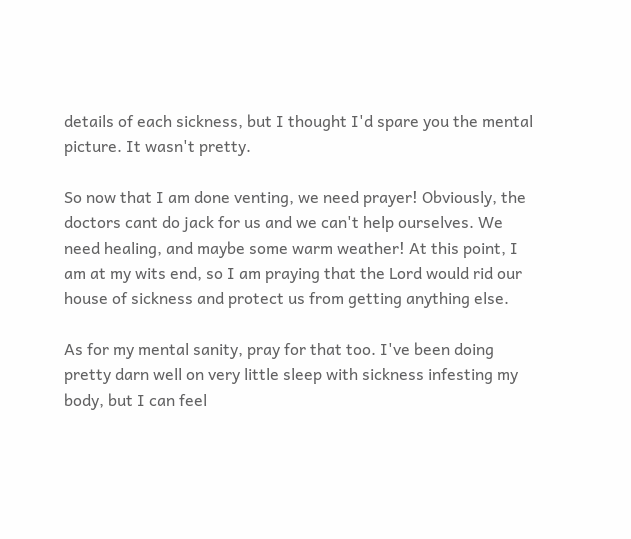details of each sickness, but I thought I'd spare you the mental picture. It wasn't pretty.

So now that I am done venting, we need prayer! Obviously, the doctors cant do jack for us and we can't help ourselves. We need healing, and maybe some warm weather! At this point, I am at my wits end, so I am praying that the Lord would rid our house of sickness and protect us from getting anything else.

As for my mental sanity, pray for that too. I've been doing pretty darn well on very little sleep with sickness infesting my body, but I can feel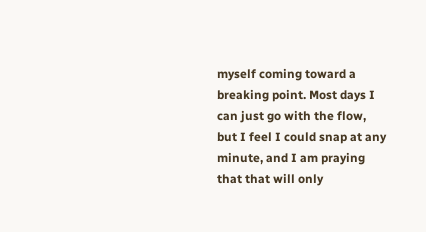myself coming toward a breaking point. Most days I can just go with the flow, but I feel I could snap at any minute, and I am praying that that will only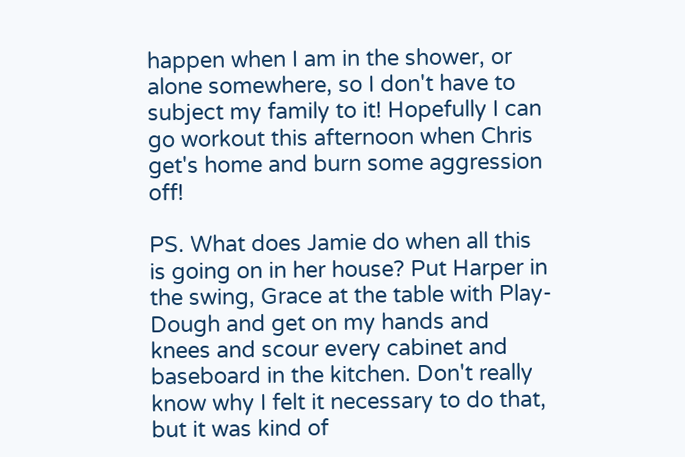happen when I am in the shower, or alone somewhere, so I don't have to subject my family to it! Hopefully I can go workout this afternoon when Chris get's home and burn some aggression off!

PS. What does Jamie do when all this is going on in her house? Put Harper in the swing, Grace at the table with Play-Dough and get on my hands and knees and scour every cabinet and baseboard in the kitchen. Don't really know why I felt it necessary to do that, but it was kind of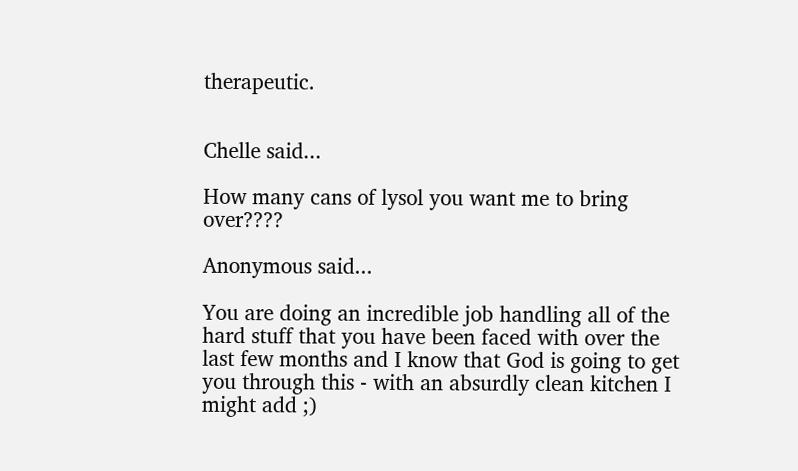therapeutic.


Chelle said...

How many cans of lysol you want me to bring over????

Anonymous said...

You are doing an incredible job handling all of the hard stuff that you have been faced with over the last few months and I know that God is going to get you through this - with an absurdly clean kitchen I might add ;)